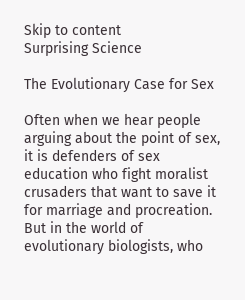Skip to content
Surprising Science

The Evolutionary Case for Sex

Often when we hear people arguing about the point of sex, it is defenders of sex education who fight moralist crusaders that want to save it for marriage and procreation. But in the world of evolutionary biologists, who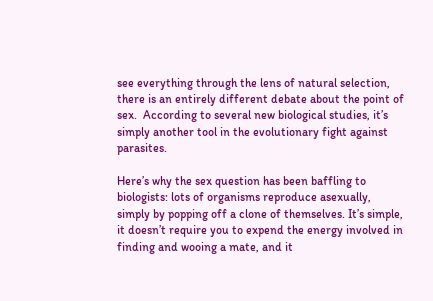see everything through the lens of natural selection, there is an entirely different debate about the point of sex.  According to several new biological studies, it’s simply another tool in the evolutionary fight against parasites.

Here’s why the sex question has been baffling to biologists: lots of organisms reproduce asexually, simply by popping off a clone of themselves. It’s simple, it doesn’t require you to expend the energy involved in finding and wooing a mate, and it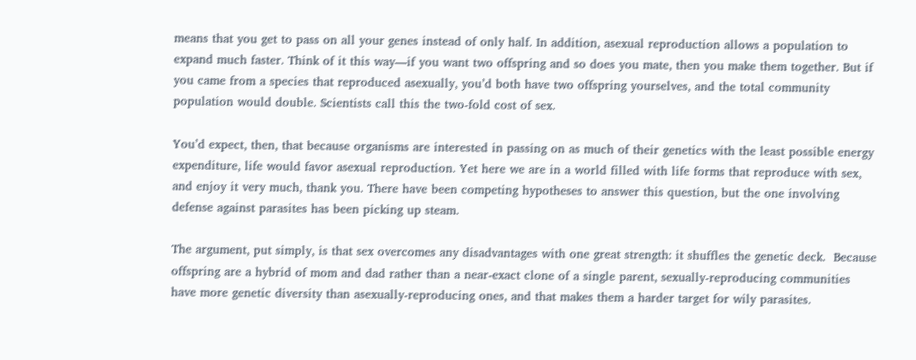means that you get to pass on all your genes instead of only half. In addition, asexual reproduction allows a population to expand much faster. Think of it this way—if you want two offspring and so does you mate, then you make them together. But if you came from a species that reproduced asexually, you’d both have two offspring yourselves, and the total community population would double. Scientists call this the two-fold cost of sex.

You’d expect, then, that because organisms are interested in passing on as much of their genetics with the least possible energy expenditure, life would favor asexual reproduction. Yet here we are in a world filled with life forms that reproduce with sex, and enjoy it very much, thank you. There have been competing hypotheses to answer this question, but the one involving defense against parasites has been picking up steam.

The argument, put simply, is that sex overcomes any disadvantages with one great strength: it shuffles the genetic deck.  Because offspring are a hybrid of mom and dad rather than a near-exact clone of a single parent, sexually-reproducing communities have more genetic diversity than asexually-reproducing ones, and that makes them a harder target for wily parasites.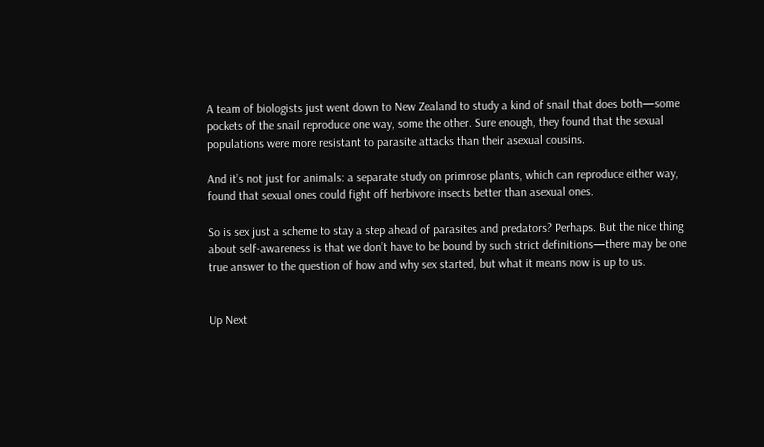A team of biologists just went down to New Zealand to study a kind of snail that does both—some pockets of the snail reproduce one way, some the other. Sure enough, they found that the sexual populations were more resistant to parasite attacks than their asexual cousins.

And it’s not just for animals: a separate study on primrose plants, which can reproduce either way, found that sexual ones could fight off herbivore insects better than asexual ones.

So is sex just a scheme to stay a step ahead of parasites and predators? Perhaps. But the nice thing about self-awareness is that we don’t have to be bound by such strict definitions—there may be one true answer to the question of how and why sex started, but what it means now is up to us.


Up Next